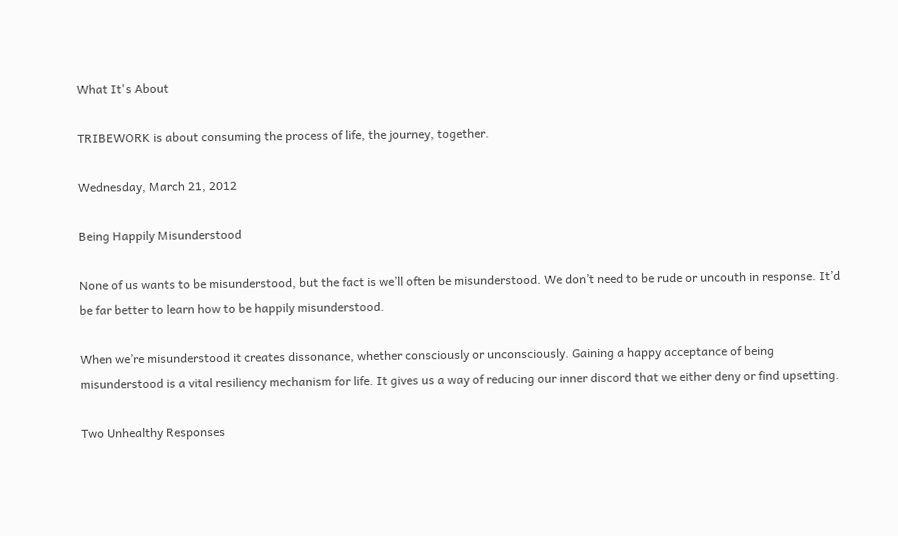What It's About

TRIBEWORK is about consuming the process of life, the journey, together.

Wednesday, March 21, 2012

Being Happily Misunderstood

None of us wants to be misunderstood, but the fact is we’ll often be misunderstood. We don’t need to be rude or uncouth in response. It’d be far better to learn how to be happily misunderstood.

When we’re misunderstood it creates dissonance, whether consciously or unconsciously. Gaining a happy acceptance of being misunderstood is a vital resiliency mechanism for life. It gives us a way of reducing our inner discord that we either deny or find upsetting.

Two Unhealthy Responses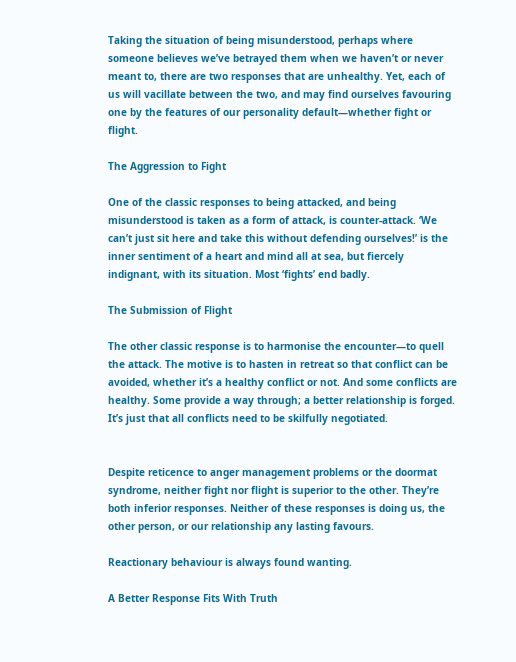Taking the situation of being misunderstood, perhaps where someone believes we’ve betrayed them when we haven’t or never meant to, there are two responses that are unhealthy. Yet, each of us will vacillate between the two, and may find ourselves favouring one by the features of our personality default—whether fight or flight.

The Aggression to Fight

One of the classic responses to being attacked, and being misunderstood is taken as a form of attack, is counter-attack. ‘We can’t just sit here and take this without defending ourselves!’ is the inner sentiment of a heart and mind all at sea, but fiercely indignant, with its situation. Most ‘fights’ end badly.

The Submission of Flight

The other classic response is to harmonise the encounter—to quell the attack. The motive is to hasten in retreat so that conflict can be avoided, whether it’s a healthy conflict or not. And some conflicts are healthy. Some provide a way through; a better relationship is forged. It’s just that all conflicts need to be skilfully negotiated.


Despite reticence to anger management problems or the doormat syndrome, neither fight nor flight is superior to the other. They’re both inferior responses. Neither of these responses is doing us, the other person, or our relationship any lasting favours.

Reactionary behaviour is always found wanting.

A Better Response Fits With Truth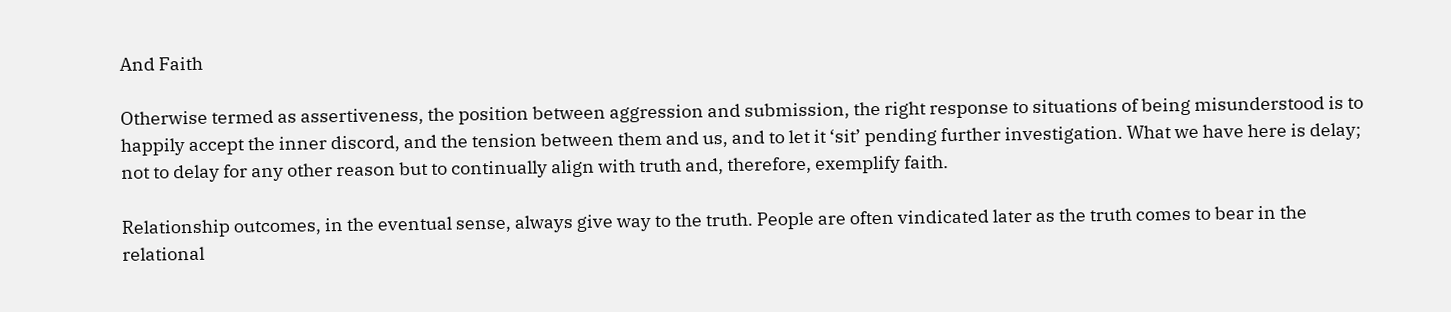And Faith

Otherwise termed as assertiveness, the position between aggression and submission, the right response to situations of being misunderstood is to happily accept the inner discord, and the tension between them and us, and to let it ‘sit’ pending further investigation. What we have here is delay; not to delay for any other reason but to continually align with truth and, therefore, exemplify faith.

Relationship outcomes, in the eventual sense, always give way to the truth. People are often vindicated later as the truth comes to bear in the relational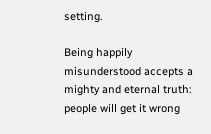setting.

Being happily misunderstood accepts a mighty and eternal truth: people will get it wrong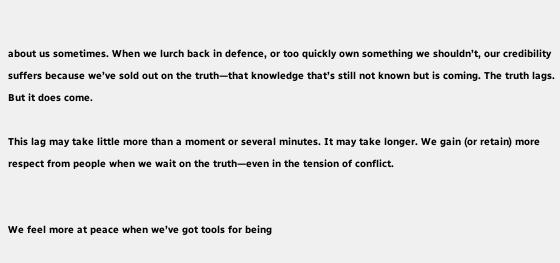about us sometimes. When we lurch back in defence, or too quickly own something we shouldn’t, our credibility suffers because we’ve sold out on the truth—that knowledge that’s still not known but is coming. The truth lags. But it does come.

This lag may take little more than a moment or several minutes. It may take longer. We gain (or retain) more respect from people when we wait on the truth—even in the tension of conflict.


We feel more at peace when we’ve got tools for being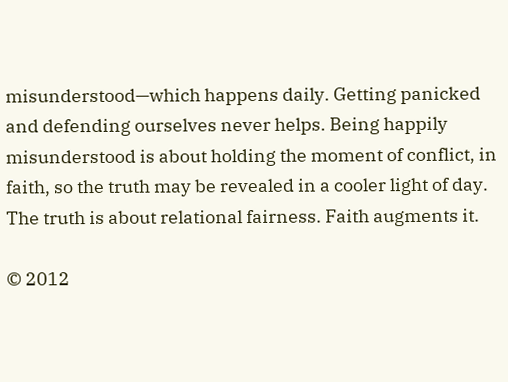misunderstood—which happens daily. Getting panicked and defending ourselves never helps. Being happily misunderstood is about holding the moment of conflict, in faith, so the truth may be revealed in a cooler light of day. The truth is about relational fairness. Faith augments it.

© 2012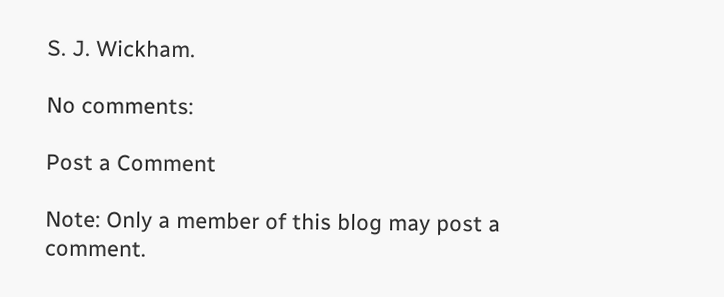S. J. Wickham.

No comments:

Post a Comment

Note: Only a member of this blog may post a comment.